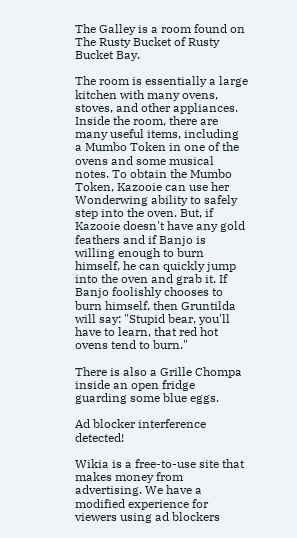The Galley is a room found on The Rusty Bucket of Rusty Bucket Bay.

The room is essentially a large kitchen with many ovens, stoves, and other appliances. Inside the room, there are many useful items, including a Mumbo Token in one of the ovens and some musical notes. To obtain the Mumbo Token, Kazooie can use her Wonderwing ability to safely step into the oven. But, if Kazooie doesn't have any gold feathers and if Banjo is willing enough to burn himself, he can quickly jump into the oven and grab it. If Banjo foolishly chooses to burn himself, then Gruntilda will say: "Stupid bear, you'll have to learn, that red hot ovens tend to burn."

There is also a Grille Chompa inside an open fridge guarding some blue eggs.

Ad blocker interference detected!

Wikia is a free-to-use site that makes money from advertising. We have a modified experience for viewers using ad blockers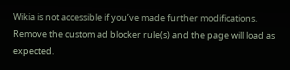Wikia is not accessible if you’ve made further modifications. Remove the custom ad blocker rule(s) and the page will load as expected.